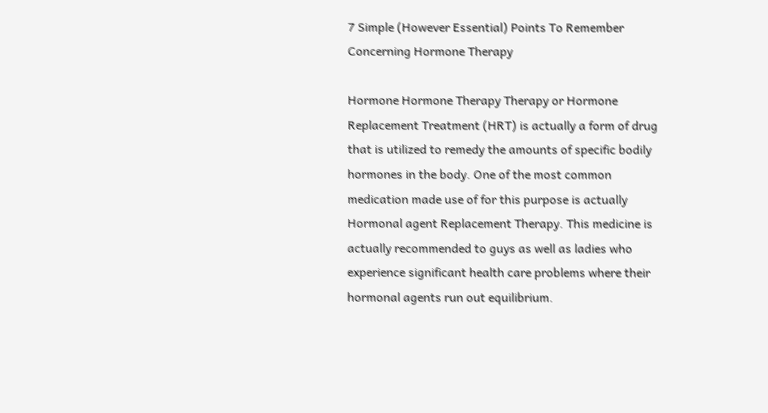7 Simple (However Essential) Points To Remember Concerning Hormone Therapy

Hormone Hormone Therapy Therapy or Hormone Replacement Treatment (HRT) is actually a form of drug that is utilized to remedy the amounts of specific bodily hormones in the body. One of the most common medication made use of for this purpose is actually Hormonal agent Replacement Therapy. This medicine is actually recommended to guys as well as ladies who experience significant health care problems where their hormonal agents run out equilibrium.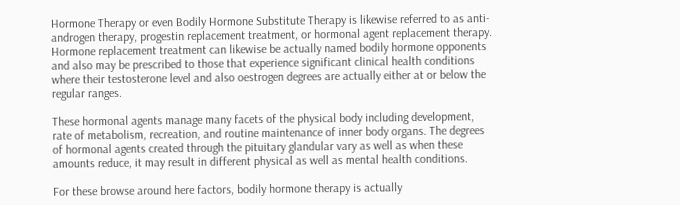Hormone Therapy or even Bodily Hormone Substitute Therapy is likewise referred to as anti-androgen therapy, progestin replacement treatment, or hormonal agent replacement therapy. Hormone replacement treatment can likewise be actually named bodily hormone opponents and also may be prescribed to those that experience significant clinical health conditions where their testosterone level and also oestrogen degrees are actually either at or below the regular ranges.

These hormonal agents manage many facets of the physical body including development, rate of metabolism, recreation, and routine maintenance of inner body organs. The degrees of hormonal agents created through the pituitary glandular vary as well as when these amounts reduce, it may result in different physical as well as mental health conditions.

For these browse around here factors, bodily hormone therapy is actually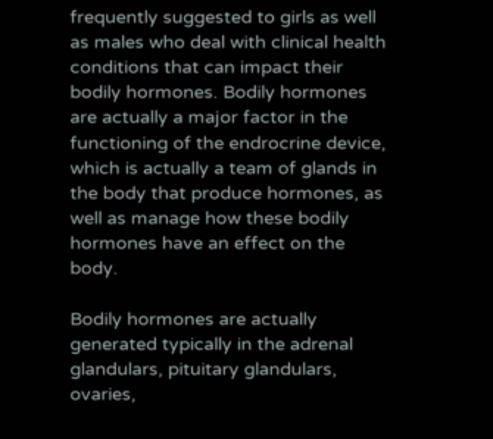frequently suggested to girls as well as males who deal with clinical health conditions that can impact their bodily hormones. Bodily hormones are actually a major factor in the functioning of the endrocrine device, which is actually a team of glands in the body that produce hormones, as well as manage how these bodily hormones have an effect on the body.

Bodily hormones are actually generated typically in the adrenal glandulars, pituitary glandulars, ovaries,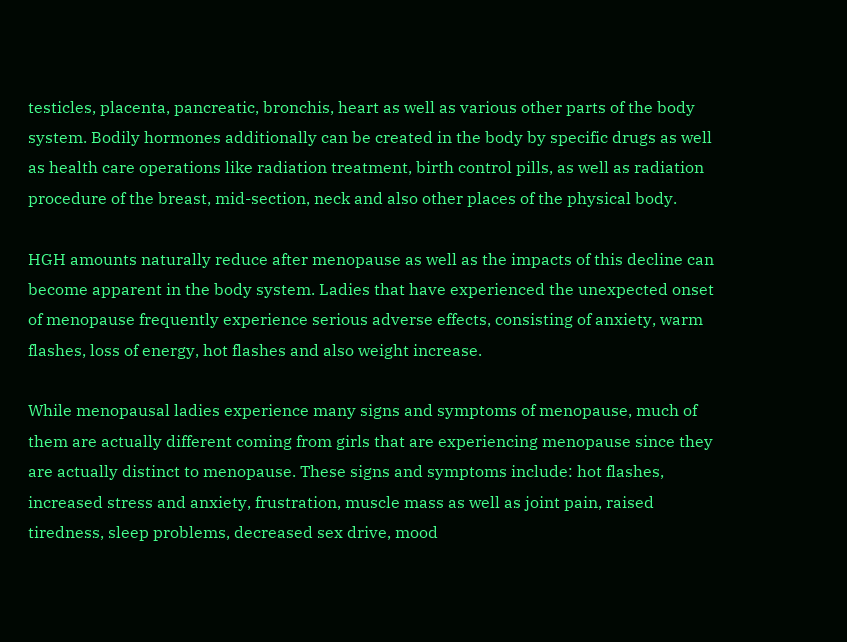testicles, placenta, pancreatic, bronchis, heart as well as various other parts of the body system. Bodily hormones additionally can be created in the body by specific drugs as well as health care operations like radiation treatment, birth control pills, as well as radiation procedure of the breast, mid-section, neck and also other places of the physical body.

HGH amounts naturally reduce after menopause as well as the impacts of this decline can become apparent in the body system. Ladies that have experienced the unexpected onset of menopause frequently experience serious adverse effects, consisting of anxiety, warm flashes, loss of energy, hot flashes and also weight increase.

While menopausal ladies experience many signs and symptoms of menopause, much of them are actually different coming from girls that are experiencing menopause since they are actually distinct to menopause. These signs and symptoms include: hot flashes, increased stress and anxiety, frustration, muscle mass as well as joint pain, raised tiredness, sleep problems, decreased sex drive, mood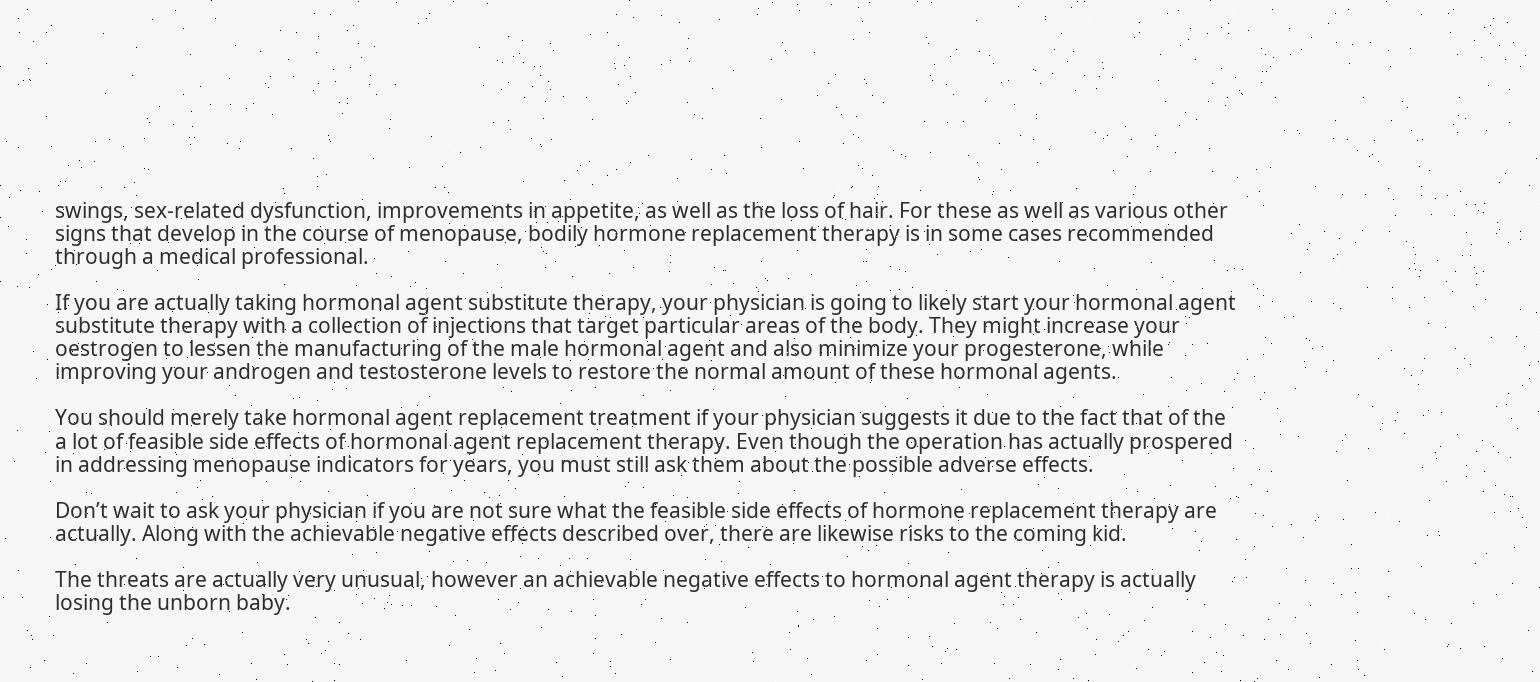swings, sex-related dysfunction, improvements in appetite, as well as the loss of hair. For these as well as various other signs that develop in the course of menopause, bodily hormone replacement therapy is in some cases recommended through a medical professional.

If you are actually taking hormonal agent substitute therapy, your physician is going to likely start your hormonal agent substitute therapy with a collection of injections that target particular areas of the body. They might increase your oestrogen to lessen the manufacturing of the male hormonal agent and also minimize your progesterone, while improving your androgen and testosterone levels to restore the normal amount of these hormonal agents.

You should merely take hormonal agent replacement treatment if your physician suggests it due to the fact that of the a lot of feasible side effects of hormonal agent replacement therapy. Even though the operation has actually prospered in addressing menopause indicators for years, you must still ask them about the possible adverse effects.

Don’t wait to ask your physician if you are not sure what the feasible side effects of hormone replacement therapy are actually. Along with the achievable negative effects described over, there are likewise risks to the coming kid.

The threats are actually very unusual, however an achievable negative effects to hormonal agent therapy is actually losing the unborn baby.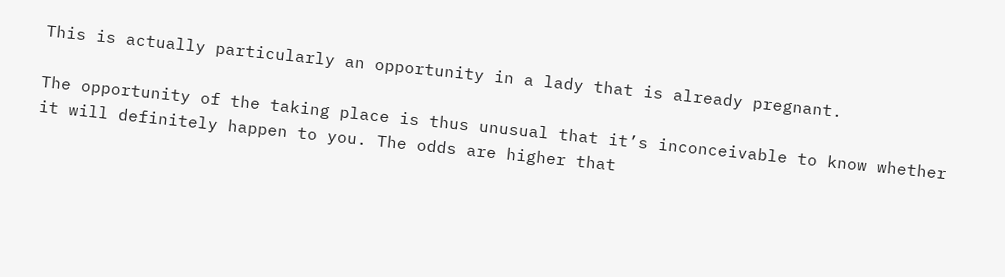This is actually particularly an opportunity in a lady that is already pregnant.

The opportunity of the taking place is thus unusual that it’s inconceivable to know whether it will definitely happen to you. The odds are higher that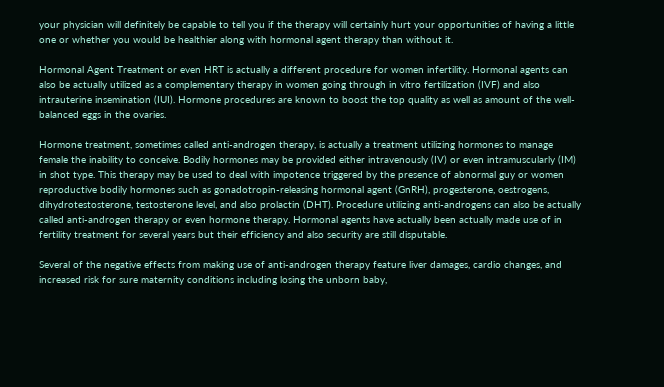your physician will definitely be capable to tell you if the therapy will certainly hurt your opportunities of having a little one or whether you would be healthier along with hormonal agent therapy than without it.

Hormonal Agent Treatment or even HRT is actually a different procedure for women infertility. Hormonal agents can also be actually utilized as a complementary therapy in women going through in vitro fertilization (IVF) and also intrauterine insemination (IUI). Hormone procedures are known to boost the top quality as well as amount of the well-balanced eggs in the ovaries.

Hormone treatment, sometimes called anti-androgen therapy, is actually a treatment utilizing hormones to manage female the inability to conceive. Bodily hormones may be provided either intravenously (IV) or even intramuscularly (IM) in shot type. This therapy may be used to deal with impotence triggered by the presence of abnormal guy or women reproductive bodily hormones such as gonadotropin-releasing hormonal agent (GnRH), progesterone, oestrogens, dihydrotestosterone, testosterone level, and also prolactin (DHT). Procedure utilizing anti-androgens can also be actually called anti-androgen therapy or even hormone therapy. Hormonal agents have actually been actually made use of in fertility treatment for several years but their efficiency and also security are still disputable.

Several of the negative effects from making use of anti-androgen therapy feature liver damages, cardio changes, and increased risk for sure maternity conditions including losing the unborn baby,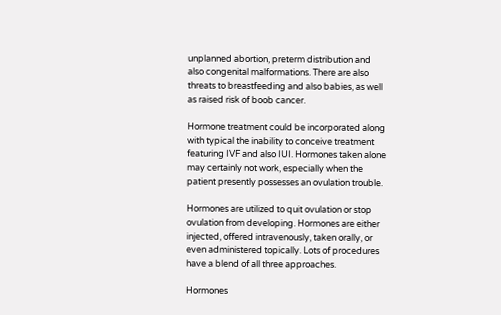unplanned abortion, preterm distribution and also congenital malformations. There are also threats to breastfeeding and also babies, as well as raised risk of boob cancer.

Hormone treatment could be incorporated along with typical the inability to conceive treatment featuring IVF and also IUI. Hormones taken alone may certainly not work, especially when the patient presently possesses an ovulation trouble.

Hormones are utilized to quit ovulation or stop ovulation from developing. Hormones are either injected, offered intravenously, taken orally, or even administered topically. Lots of procedures have a blend of all three approaches.

Hormones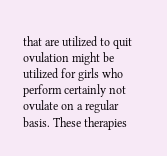that are utilized to quit ovulation might be utilized for girls who perform certainly not ovulate on a regular basis. These therapies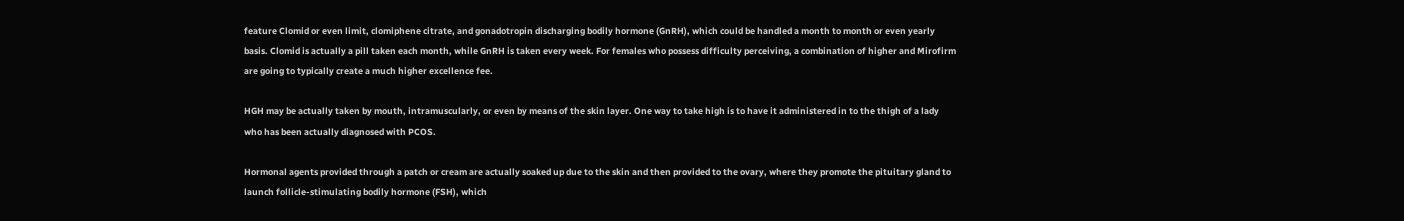feature Clomid or even limit, clomiphene citrate, and gonadotropin discharging bodily hormone (GnRH), which could be handled a month to month or even yearly basis. Clomid is actually a pill taken each month, while GnRH is taken every week. For females who possess difficulty perceiving, a combination of higher and Mirofirm are going to typically create a much higher excellence fee.

HGH may be actually taken by mouth, intramuscularly, or even by means of the skin layer. One way to take high is to have it administered in to the thigh of a lady who has been actually diagnosed with PCOS.

Hormonal agents provided through a patch or cream are actually soaked up due to the skin and then provided to the ovary, where they promote the pituitary gland to launch follicle-stimulating bodily hormone (FSH), which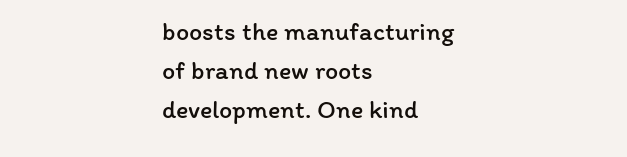boosts the manufacturing of brand new roots development. One kind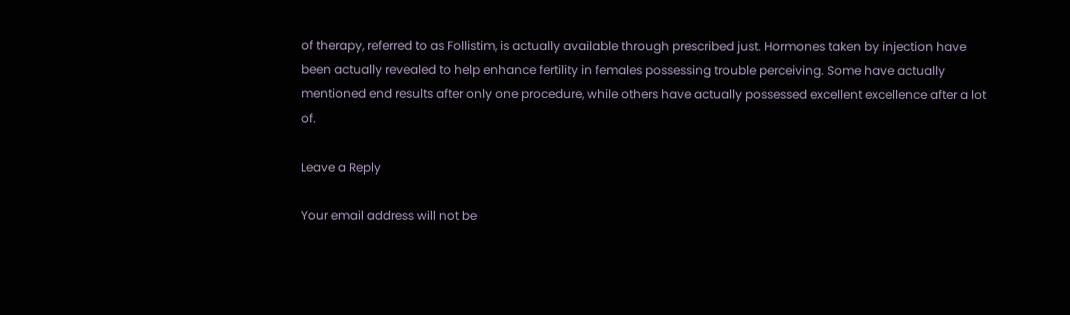of therapy, referred to as Follistim, is actually available through prescribed just. Hormones taken by injection have been actually revealed to help enhance fertility in females possessing trouble perceiving. Some have actually mentioned end results after only one procedure, while others have actually possessed excellent excellence after a lot of.

Leave a Reply

Your email address will not be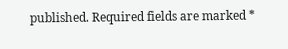published. Required fields are marked *